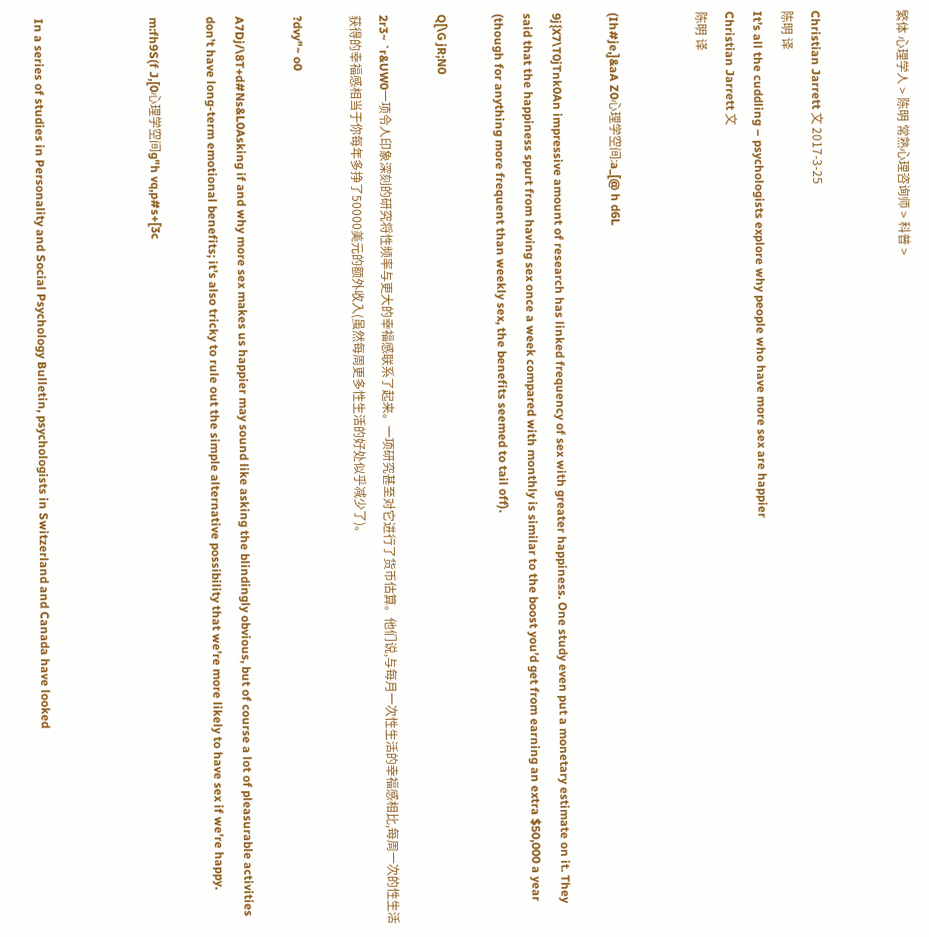繁体 心理学人 > 陈明 常熟心理咨询师 > 科普 >


Christian Jarrett 文 2017-3-25
陈明 译
It’s all the cuddling – psychologists explore why people who have more sex are happier
Christian Jarrett 文
陈明 译


(Ih#je,]&aA Z0心理学空间:a_[@ h d6L

9j{X7\T0jTnk0An impressive amount of research has linked frequency of sex with greater happiness. One study even put a monetary estimate on it. They said that the happiness spurt from having sex once a week compared with monthly is similar to the boost you’d get from earning an extra $50,000 a year (though for anything more frequent than weekly sex, the benefits seemed to tail off).

Q[\G jR;N0

2r3~ `r&UW0一项令人印象深刻的研究将性频率与更大的幸福感联系了起来。一项研究甚至对它进行了货币估算。他们说,与每月一次性生活的幸福感相比,每周一次的性生活获得的幸福感相当于你每年多挣了50000美元的额外收入(虽然每周更多性生活的好处似乎减少了)。

?dvy"~ o0

A7Dj/\8T+d#Ns&L0Asking if and why more sex makes us happier may sound like asking the blindingly obvious, but of course a lot of pleasurable activities don’t have long-term emotional benefits; it’s also tricky to rule out the simple alternative possibility that we’re more likely to have sex if we’re happy.

m:fh9S(f J,[0心理学空间g"h vq,p#s+[3c



In a series of studies in Personality and Social Psychology Bulletin, psychologists in Switzerland and Canada have looked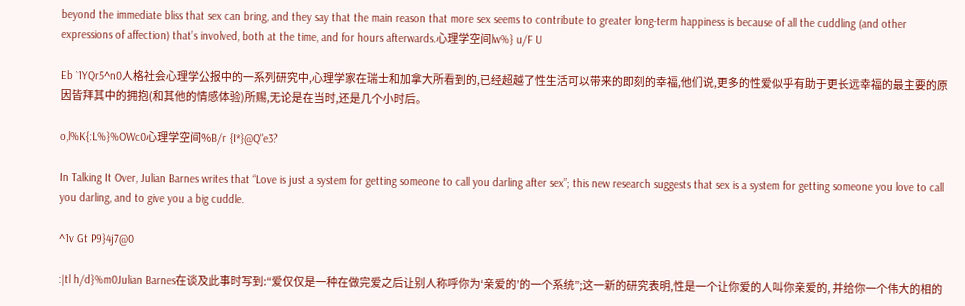beyond the immediate bliss that sex can bring, and they say that the main reason that more sex seems to contribute to greater long-term happiness is because of all the cuddling (and other expressions of affection) that’s involved, both at the time, and for hours afterwards.心理学空间lw%} u/F U

Eb `1YQr5^n0人格社会心理学公报中的一系列研究中,心理学家在瑞士和加拿大所看到的,已经超越了性生活可以带来的即刻的幸福,他们说,更多的性爱似乎有助于更长远幸福的最主要的原因皆拜其中的拥抱(和其他的情感体验)所赐,无论是在当时,还是几个小时后。

o,l%K{:L%}%OWc0心理学空间%B/r {I*}@Q"e3?

In Talking It Over, Julian Barnes writes that “Love is just a system for getting someone to call you darling after sex”; this new research suggests that sex is a system for getting someone you love to call you darling, and to give you a big cuddle.

^1v Gt P9}4j7@0

:|tl h/d}%m0Julian Barnes在谈及此事时写到:“爱仅仅是一种在做完爱之后让别人称呼你为‘亲爱的’的一个系统”;这一新的研究表明,性是一个让你爱的人叫你亲爱的, 并给你一个伟大的相的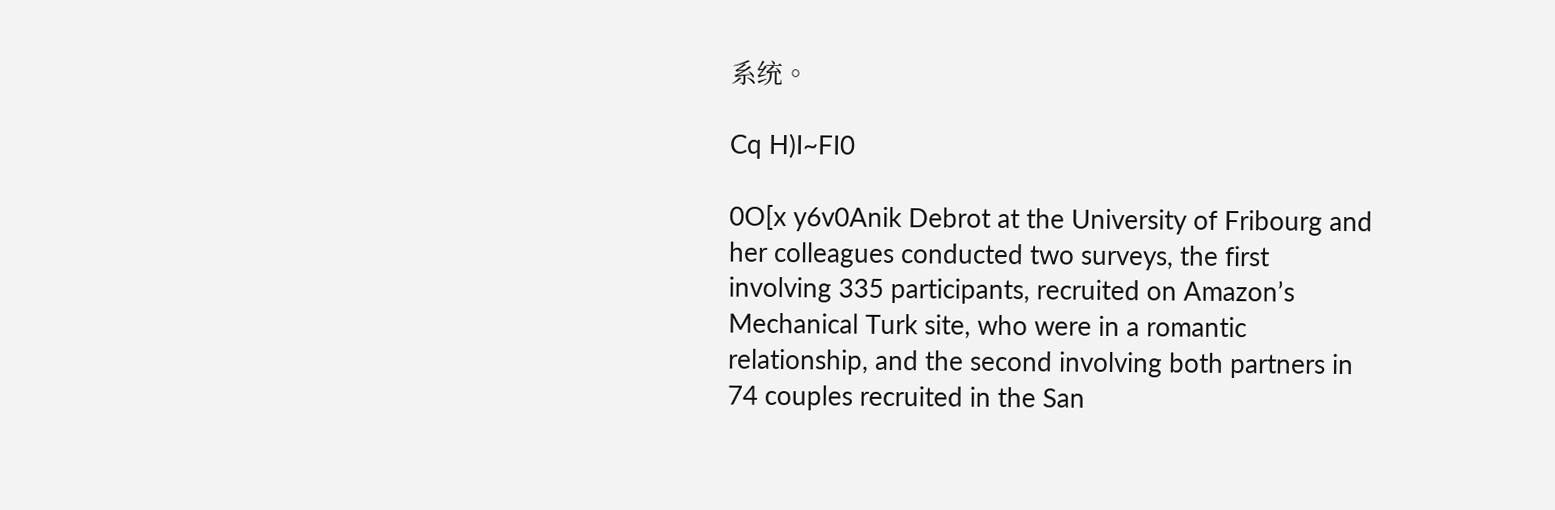系统。

Cq H)I~FI0

0O[x y6v0Anik Debrot at the University of Fribourg and her colleagues conducted two surveys, the first involving 335 participants, recruited on Amazon’s Mechanical Turk site, who were in a romantic relationship, and the second involving both partners in 74 couples recruited in the San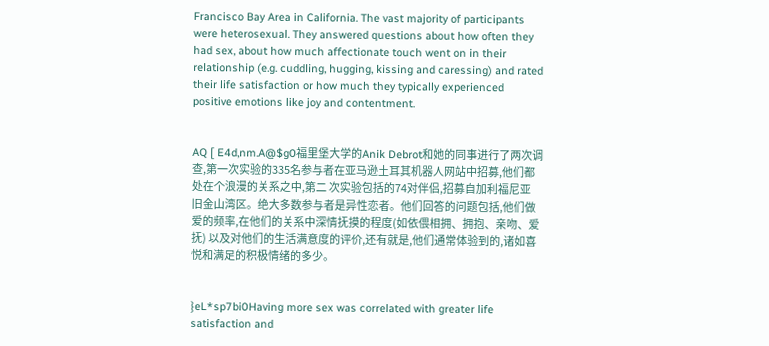Francisco Bay Area in California. The vast majority of participants were heterosexual. They answered questions about how often they had sex, about how much affectionate touch went on in their relationship (e.g. cuddling, hugging, kissing and caressing) and rated their life satisfaction or how much they typically experienced positive emotions like joy and contentment.


AQ [ E4d,nm.A@$g0福里堡大学的Anik Debrot和她的同事进行了两次调查,第一次实验的335名参与者在亚马逊土耳其机器人网站中招募,他们都处在个浪漫的关系之中,第二 次实验包括的74对伴侣,招募自加利福尼亚旧金山湾区。绝大多数参与者是异性恋者。他们回答的问题包括,他们做爱的频率,在他们的关系中深情抚摸的程度(如依偎相拥、拥抱、亲吻、爱抚) 以及对他们的生活满意度的评价,还有就是,他们通常体验到的,诸如喜悦和满足的积极情绪的多少。


}eL*sp7bi0Having more sex was correlated with greater life satisfaction and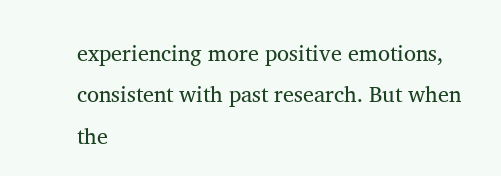experiencing more positive emotions, consistent with past research. But when the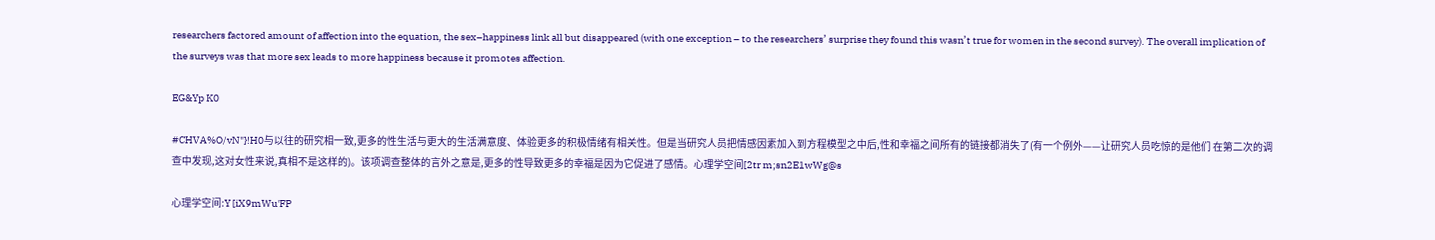researchers factored amount of affection into the equation, the sex–happiness link all but disappeared (with one exception – to the researchers’ surprise they found this wasn’t true for women in the second survey). The overall implication of the surveys was that more sex leads to more happiness because it promotes affection.

EG&Yp K0

#CHVA%O/vN"}!H0与以往的研究相一致,更多的性生活与更大的生活满意度、体验更多的积极情绪有相关性。但是当研究人员把情感因素加入到方程模型之中后,性和幸福之间所有的链接都消失了(有一个例外——让研究人员吃惊的是他们 在第二次的调查中发现,这对女性来说,真相不是这样的)。该项调查整体的言外之意是,更多的性导致更多的幸福是因为它促进了感情。心理学空间[2tr m;sn2E1wWg@s

心理学空间:Y [iX9mWu'FP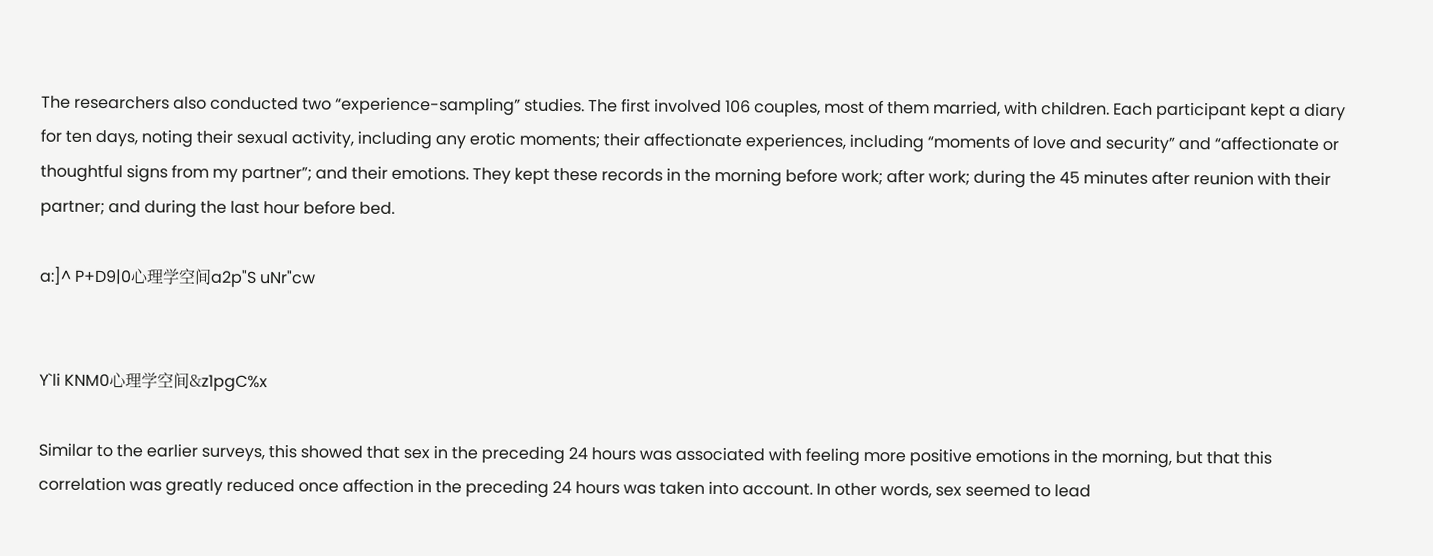The researchers also conducted two “experience-sampling” studies. The first involved 106 couples, most of them married, with children. Each participant kept a diary for ten days, noting their sexual activity, including any erotic moments; their affectionate experiences, including “moments of love and security” and “affectionate or thoughtful signs from my partner”; and their emotions. They kept these records in the morning before work; after work; during the 45 minutes after reunion with their partner; and during the last hour before bed.

a:]^ P+D9|0心理学空间a2p"S uNr"cw


Y`li KNM0心理学空间&z1pgC%x

Similar to the earlier surveys, this showed that sex in the preceding 24 hours was associated with feeling more positive emotions in the morning, but that this correlation was greatly reduced once affection in the preceding 24 hours was taken into account. In other words, sex seemed to lead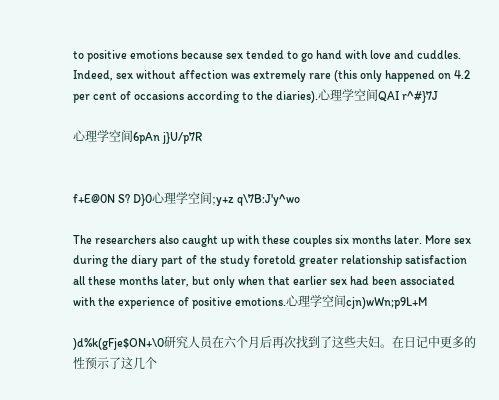to positive emotions because sex tended to go hand with love and cuddles. Indeed, sex without affection was extremely rare (this only happened on 4.2 per cent of occasions according to the diaries).心理学空间QAI r^#}7J

心理学空间6pAn j}U/p7R


f+E@0N S? D}0心理学空间;y+z q\7B:J'y^wo

The researchers also caught up with these couples six months later. More sex during the diary part of the study foretold greater relationship satisfaction all these months later, but only when that earlier sex had been associated with the experience of positive emotions.心理学空间cjn)wWn;p9L+M

)d%k(gFje$ON+\0研究人员在六个月后再次找到了这些夫妇。在日记中更多的性预示了这几个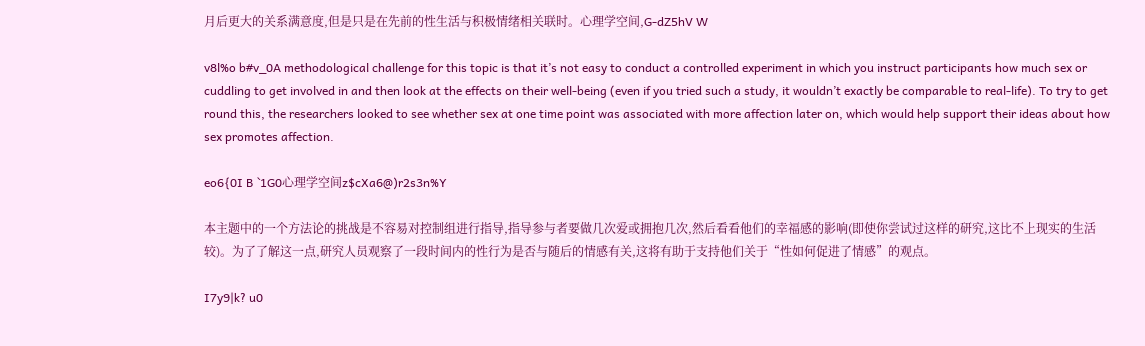月后更大的关系满意度,但是只是在先前的性生活与积极情绪相关联时。心理学空间,G-dZ5hV W

v8l%o b#v_0A methodological challenge for this topic is that it’s not easy to conduct a controlled experiment in which you instruct participants how much sex or cuddling to get involved in and then look at the effects on their well-being (even if you tried such a study, it wouldn’t exactly be comparable to real-life). To try to get round this, the researchers looked to see whether sex at one time point was associated with more affection later on, which would help support their ideas about how sex promotes affection.

eo6{0I B `1G0心理学空间z$cXa6@)r2s3n%Y

本主题中的一个方法论的挑战是不容易对控制组进行指导,指导参与者要做几次爱或拥抱几次,然后看看他们的幸福感的影响(即使你尝试过这样的研究,这比不上现实的生活 较)。为了了解这一点,研究人员观察了一段时间内的性行为是否与随后的情感有关,这将有助于支持他们关于“性如何促进了情感”的观点。

I7y9|k? u0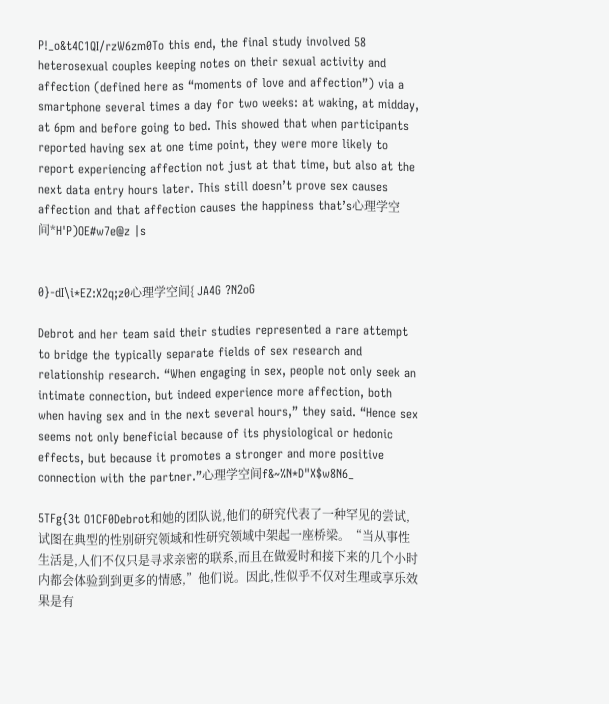P!_o&t4C1QI/rzW6zm0To this end, the final study involved 58 heterosexual couples keeping notes on their sexual activity and affection (defined here as “moments of love and affection”) via a smartphone several times a day for two weeks: at waking, at midday, at 6pm and before going to bed. This showed that when participants reported having sex at one time point, they were more likely to report experiencing affection not just at that time, but also at the next data entry hours later. This still doesn’t prove sex causes affection and that affection causes the happiness that’s心理学空间*H'P)OE#w7e@z |s


0}-dI\i*EZ:X2q;z0心理学空间{ JA4G ?N2oG

Debrot and her team said their studies represented a rare attempt to bridge the typically separate fields of sex research and relationship research. “When engaging in sex, people not only seek an intimate connection, but indeed experience more affection, both when having sex and in the next several hours,” they said. “Hence sex seems not only beneficial because of its physiological or hedonic effects, but because it promotes a stronger and more positive connection with the partner.”心理学空间f&~%N*D"X$w8N6_

5TFg{3t O1CF0Debrot和她的团队说,他们的研究代表了一种罕见的尝试,试图在典型的性别研究领域和性研究领域中架起一座桥梁。“当从事性生活是,人们不仅只是寻求亲密的联系,而且在做爱时和接下来的几个小时内都会体验到到更多的情感,”他们说。因此,性似乎不仅对生理或享乐效果是有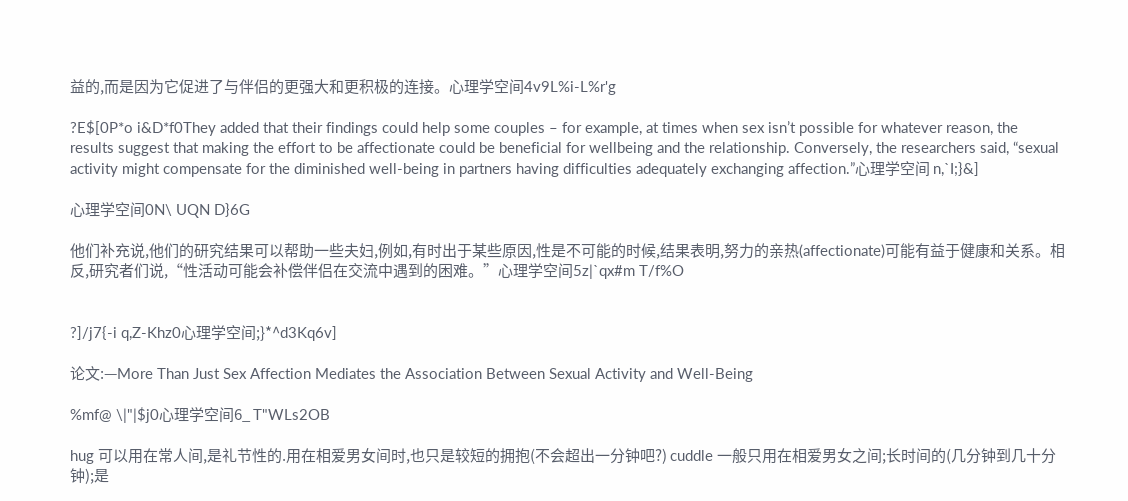益的,而是因为它促进了与伴侣的更强大和更积极的连接。心理学空间4v9L%i-L%r'g

?E$[0P*o i&D*f0They added that their findings could help some couples – for example, at times when sex isn’t possible for whatever reason, the results suggest that making the effort to be affectionate could be beneficial for wellbeing and the relationship. Conversely, the researchers said, “sexual activity might compensate for the diminished well-being in partners having difficulties adequately exchanging affection.”心理学空间 n,`I;}&]

心理学空间0N\ UQN D}6G

他们补充说,他们的研究结果可以帮助一些夫妇,例如,有时出于某些原因,性是不可能的时候,结果表明,努力的亲热(affectionate)可能有益于健康和关系。相反,研究者们说,“性活动可能会补偿伴侣在交流中遇到的困难。”心理学空间5z|`qx#m T/f%O


?]/j7{-i q,Z-Khz0心理学空间;}*^d3Kq6v]

论文:—More Than Just Sex Affection Mediates the Association Between Sexual Activity and Well-Being

%mf@ \|"|$j0心理学空间6_ T"WLs2OB

hug 可以用在常人间,是礼节性的.用在相爱男女间时,也只是较短的拥抱(不会超出一分钟吧?) cuddle 一般只用在相爱男女之间;长时间的(几分钟到几十分钟);是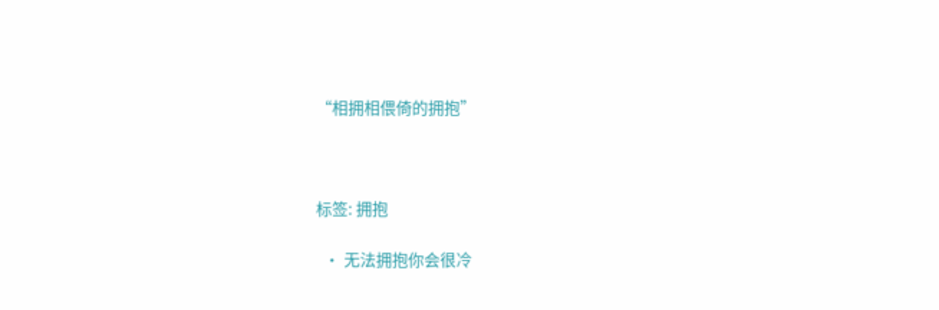“相拥相偎倚的拥抱”



标签: 拥抱

  • 无法拥抱你会很冷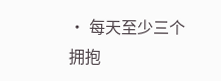• 每天至少三个拥抱